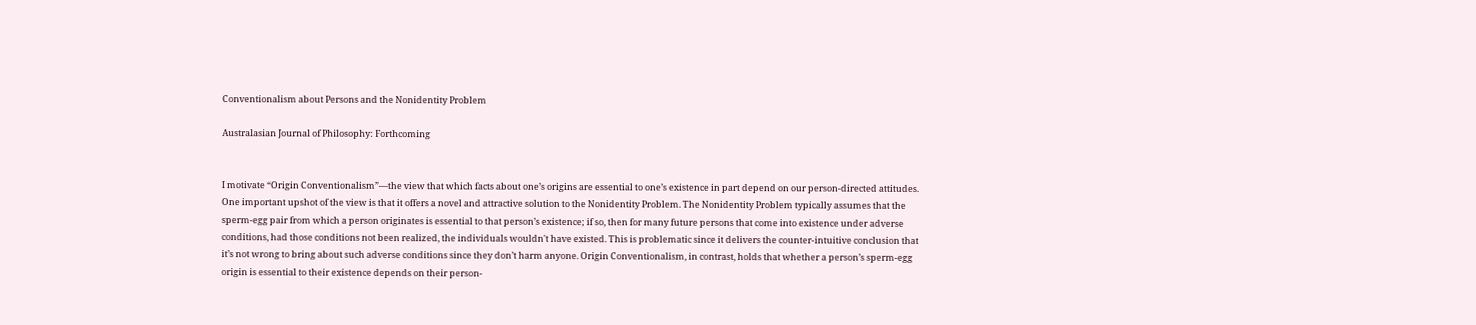Conventionalism about Persons and the Nonidentity Problem

Australasian Journal of Philosophy: Forthcoming


I motivate “Origin Conventionalism”—the view that which facts about one’s origins are essential to one’s existence in part depend on our person-directed attitudes. One important upshot of the view is that it offers a novel and attractive solution to the Nonidentity Problem. The Nonidentity Problem typically assumes that the sperm-egg pair from which a person originates is essential to that person’s existence; if so, then for many future persons that come into existence under adverse conditions, had those conditions not been realized, the individuals wouldn't have existed. This is problematic since it delivers the counter-intuitive conclusion that it’s not wrong to bring about such adverse conditions since they don’t harm anyone. Origin Conventionalism, in contrast, holds that whether a person’s sperm-egg origin is essential to their existence depends on their person-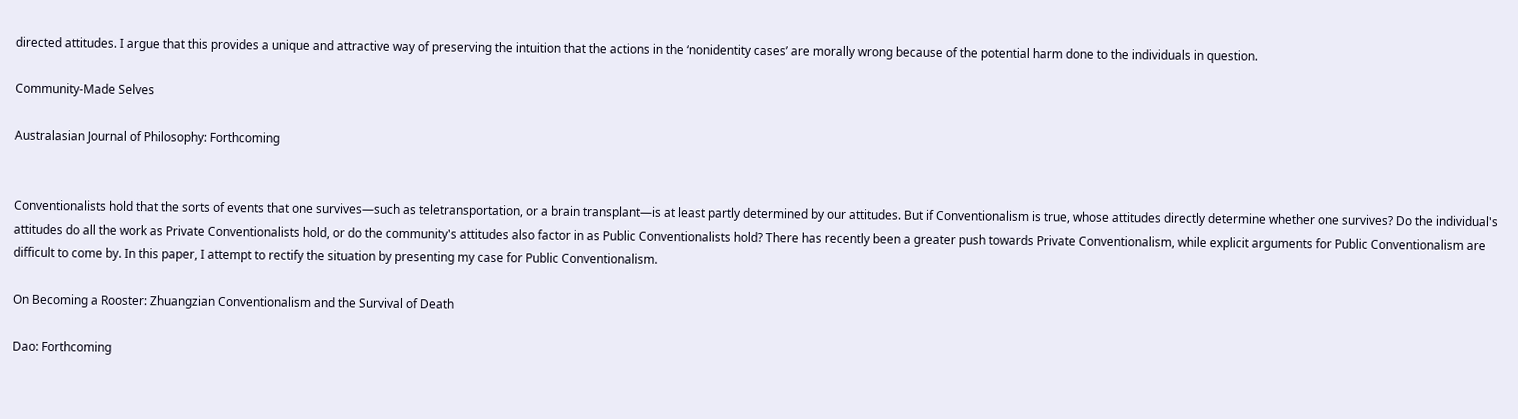directed attitudes. I argue that this provides a unique and attractive way of preserving the intuition that the actions in the ‘nonidentity cases’ are morally wrong because of the potential harm done to the individuals in question.

Community-Made Selves

Australasian Journal of Philosophy: Forthcoming


Conventionalists hold that the sorts of events that one survives—such as teletransportation, or a brain transplant—is at least partly determined by our attitudes. But if Conventionalism is true, whose attitudes directly determine whether one survives? Do the individual's attitudes do all the work as Private Conventionalists hold, or do the community's attitudes also factor in as Public Conventionalists hold? There has recently been a greater push towards Private Conventionalism, while explicit arguments for Public Conventionalism are difficult to come by. In this paper, I attempt to rectify the situation by presenting my case for Public Conventionalism.

On Becoming a Rooster: Zhuangzian Conventionalism and the Survival of Death

Dao: Forthcoming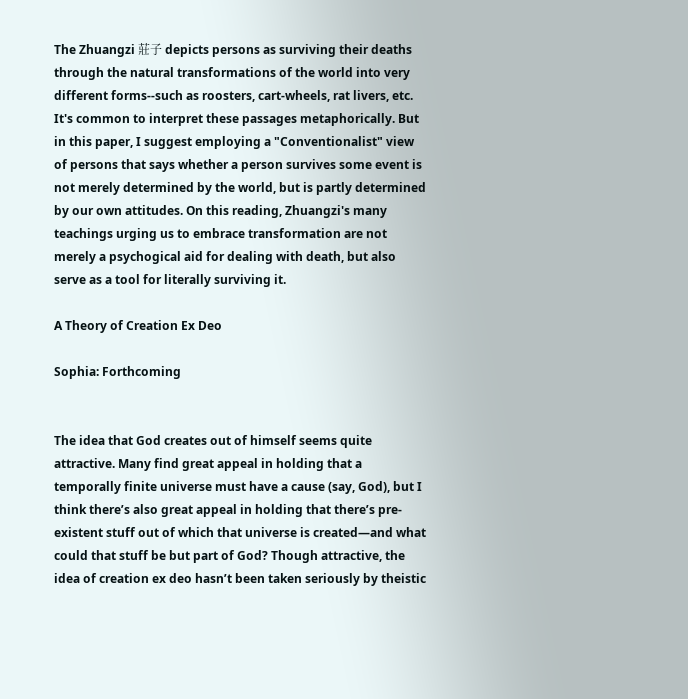The Zhuangzi 莊子 depicts persons as surviving their deaths through the natural transformations of the world into very different forms--such as roosters, cart-wheels, rat livers, etc. It's common to interpret these passages metaphorically. But in this paper, I suggest employing a "Conventionalist" view of persons that says whether a person survives some event is not merely determined by the world, but is partly determined by our own attitudes. On this reading, Zhuangzi's many teachings urging us to embrace transformation are not merely a psychogical aid for dealing with death, but also serve as a tool for literally surviving it.

A Theory of Creation Ex Deo

Sophia: Forthcoming


The idea that God creates out of himself seems quite attractive. Many find great appeal in holding that a temporally finite universe must have a cause (say, God), but I think there’s also great appeal in holding that there’s pre-existent stuff out of which that universe is created—and what could that stuff be but part of God? Though attractive, the idea of creation ex deo hasn’t been taken seriously by theistic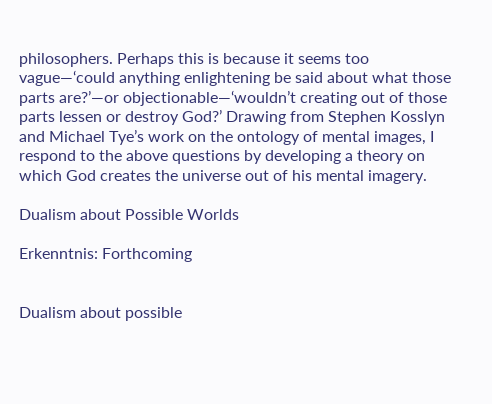philosophers. Perhaps this is because it seems too vague—‘could anything enlightening be said about what those parts are?’—or objectionable—‘wouldn’t creating out of those parts lessen or destroy God?’ Drawing from Stephen Kosslyn and Michael Tye’s work on the ontology of mental images, I respond to the above questions by developing a theory on which God creates the universe out of his mental imagery.

Dualism about Possible Worlds

Erkenntnis: Forthcoming


Dualism about possible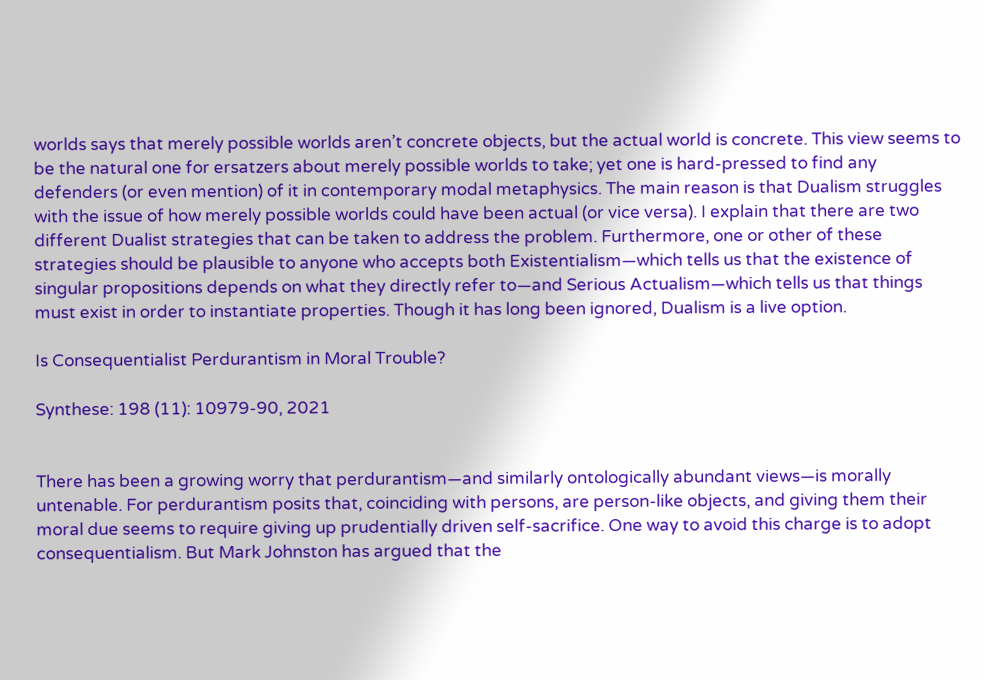worlds says that merely possible worlds aren’t concrete objects, but the actual world is concrete. This view seems to be the natural one for ersatzers about merely possible worlds to take; yet one is hard-pressed to find any defenders (or even mention) of it in contemporary modal metaphysics. The main reason is that Dualism struggles with the issue of how merely possible worlds could have been actual (or vice versa). I explain that there are two different Dualist strategies that can be taken to address the problem. Furthermore, one or other of these strategies should be plausible to anyone who accepts both Existentialism—which tells us that the existence of singular propositions depends on what they directly refer to—and Serious Actualism—which tells us that things must exist in order to instantiate properties. Though it has long been ignored, Dualism is a live option.

Is Consequentialist Perdurantism in Moral Trouble?

Synthese: 198 (11): 10979-90, 2021


There has been a growing worry that perdurantism—and similarly ontologically abundant views—is morally untenable. For perdurantism posits that, coinciding with persons, are person-like objects, and giving them their moral due seems to require giving up prudentially driven self-sacrifice. One way to avoid this charge is to adopt consequentialism. But Mark Johnston has argued that the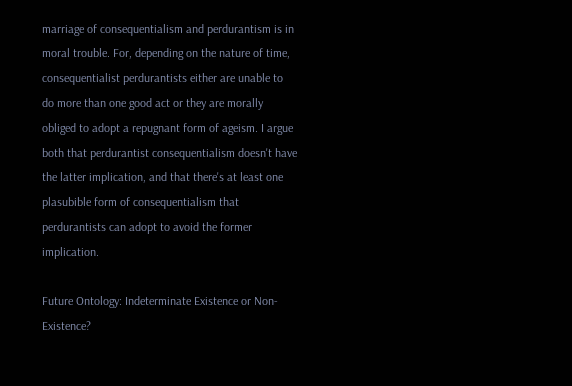marriage of consequentialism and perdurantism is in moral trouble. For, depending on the nature of time, consequentialist perdurantists either are unable to do more than one good act or they are morally obliged to adopt a repugnant form of ageism. I argue both that perdurantist consequentialism doesn't have the latter implication, and that there's at least one plasubible form of consequentialism that perdurantists can adopt to avoid the former implication.

Future Ontology: Indeterminate Existence or Non-Existence?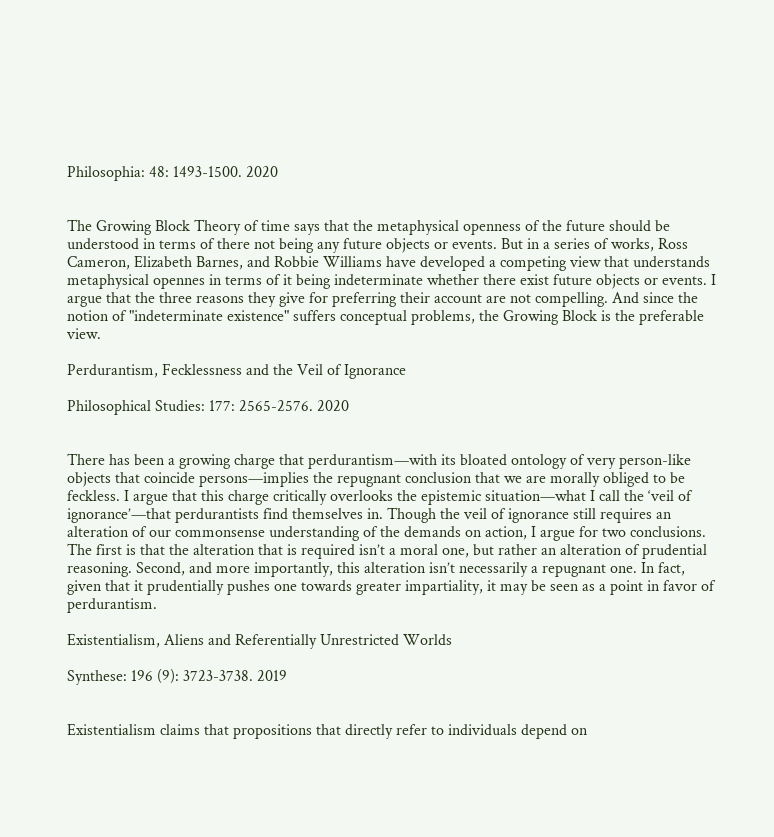Philosophia: 48: 1493-1500. 2020


The Growing Block Theory of time says that the metaphysical openness of the future should be understood in terms of there not being any future objects or events. But in a series of works, Ross Cameron, Elizabeth Barnes, and Robbie Williams have developed a competing view that understands metaphysical opennes in terms of it being indeterminate whether there exist future objects or events. I argue that the three reasons they give for preferring their account are not compelling. And since the notion of "indeterminate existence" suffers conceptual problems, the Growing Block is the preferable view.

Perdurantism, Fecklessness and the Veil of Ignorance

Philosophical Studies: 177: 2565-2576. 2020


There has been a growing charge that perdurantism—with its bloated ontology of very person-like objects that coincide persons—implies the repugnant conclusion that we are morally obliged to be feckless. I argue that this charge critically overlooks the epistemic situation—what I call the ‘veil of ignorance’—that perdurantists find themselves in. Though the veil of ignorance still requires an alteration of our commonsense understanding of the demands on action, I argue for two conclusions. The first is that the alteration that is required isn’t a moral one, but rather an alteration of prudential reasoning. Second, and more importantly, this alteration isn’t necessarily a repugnant one. In fact, given that it prudentially pushes one towards greater impartiality, it may be seen as a point in favor of perdurantism.

Existentialism, Aliens and Referentially Unrestricted Worlds

Synthese: 196 (9): 3723-3738. 2019


Existentialism claims that propositions that directly refer to individuals depend on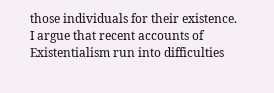those individuals for their existence. I argue that recent accounts of Existentialism run into difficulties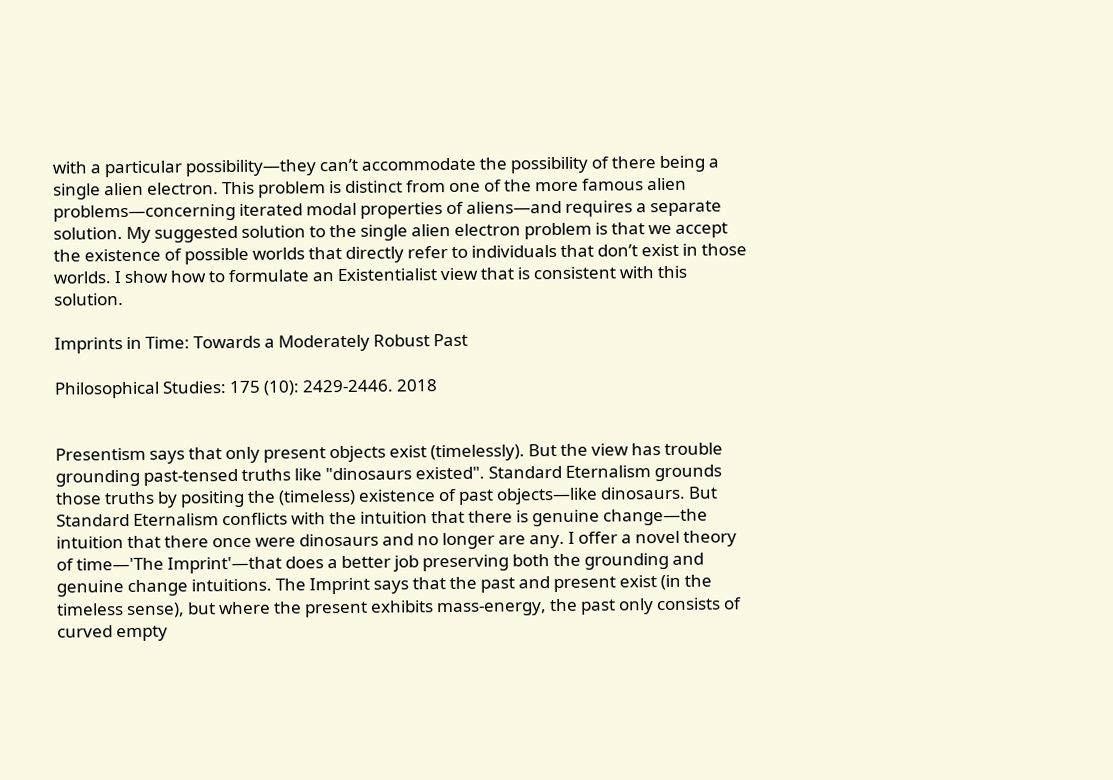with a particular possibility—they can’t accommodate the possibility of there being a single alien electron. This problem is distinct from one of the more famous alien problems—concerning iterated modal properties of aliens—and requires a separate solution. My suggested solution to the single alien electron problem is that we accept the existence of possible worlds that directly refer to individuals that don’t exist in those worlds. I show how to formulate an Existentialist view that is consistent with this solution.

Imprints in Time: Towards a Moderately Robust Past

Philosophical Studies: 175 (10): 2429-2446. 2018


Presentism says that only present objects exist (timelessly). But the view has trouble grounding past-tensed truths like "dinosaurs existed". Standard Eternalism grounds those truths by positing the (timeless) existence of past objects—like dinosaurs. But Standard Eternalism conflicts with the intuition that there is genuine change—the intuition that there once were dinosaurs and no longer are any. I offer a novel theory of time—'The Imprint'—that does a better job preserving both the grounding and genuine change intuitions. The Imprint says that the past and present exist (in the timeless sense), but where the present exhibits mass-energy, the past only consists of curved empty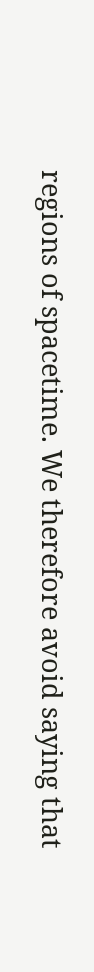regions of spacetime. We therefore avoid saying that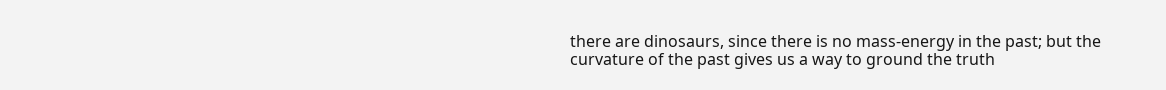there are dinosaurs, since there is no mass-energy in the past; but the curvature of the past gives us a way to ground the truth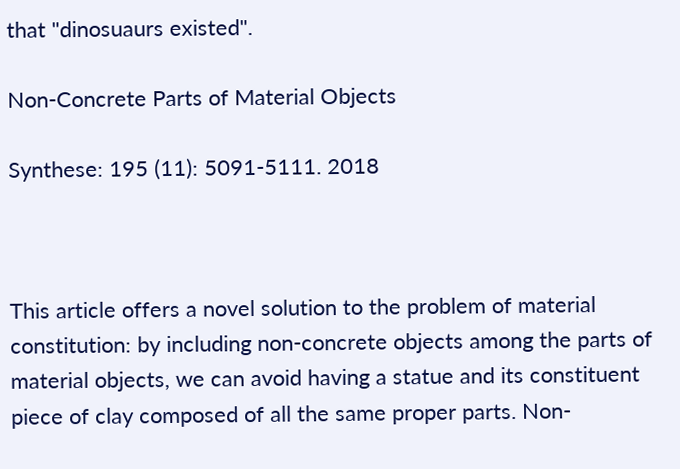that "dinosuaurs existed".

Non-Concrete Parts of Material Objects

Synthese: 195 (11): 5091-5111. 2018



This article offers a novel solution to the problem of material constitution: by including non-concrete objects among the parts of material objects, we can avoid having a statue and its constituent piece of clay composed of all the same proper parts. Non-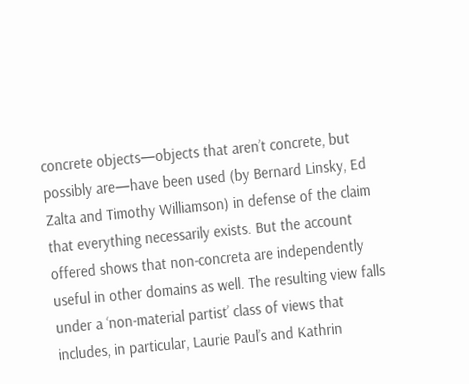concrete objects—objects that aren’t concrete, but possibly are—have been used (by Bernard Linsky, Ed Zalta and Timothy Williamson) in defense of the claim that everything necessarily exists. But the account offered shows that non-concreta are independently useful in other domains as well. The resulting view falls under a ‘non-material partist’ class of views that includes, in particular, Laurie Paul’s and Kathrin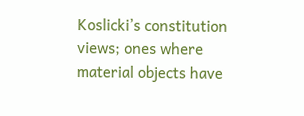Koslicki’s constitution views; ones where material objects have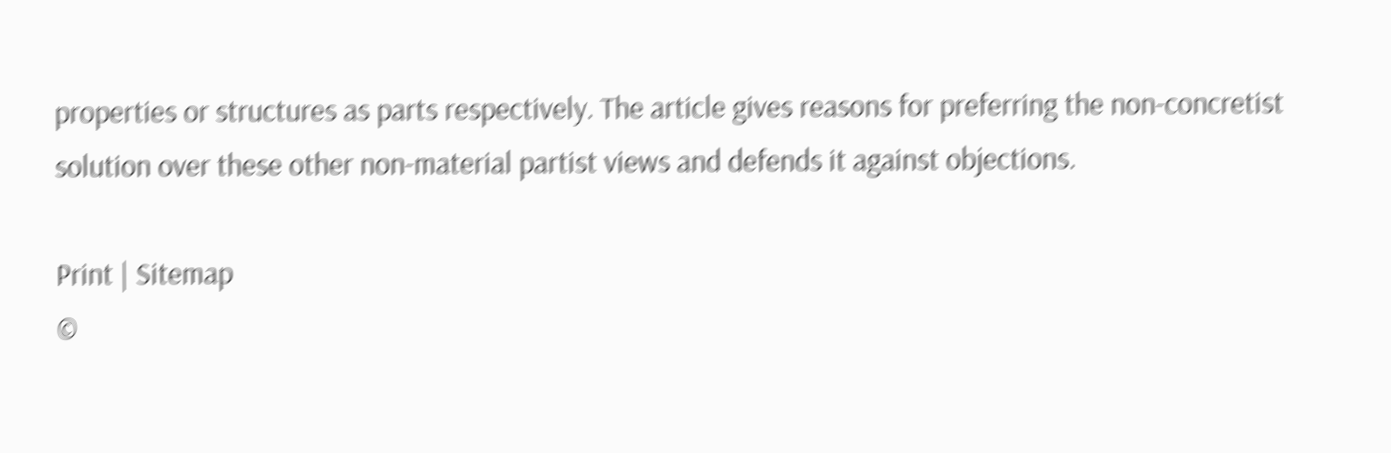properties or structures as parts respectively. The article gives reasons for preferring the non-concretist solution over these other non-material partist views and defends it against objections.

Print | Sitemap
©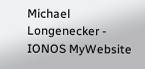Michael Longenecker - IONOS MyWebsite